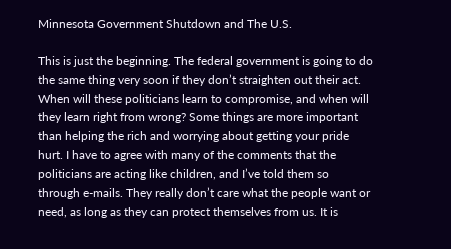Minnesota Government Shutdown and The U.S.

This is just the beginning. The federal government is going to do the same thing very soon if they don’t straighten out their act. When will these politicians learn to compromise, and when will they learn right from wrong? Some things are more important than helping the rich and worrying about getting your pride hurt. I have to agree with many of the comments that the politicians are acting like children, and I’ve told them so through e-mails. They really don’t care what the people want or need, as long as they can protect themselves from us. It is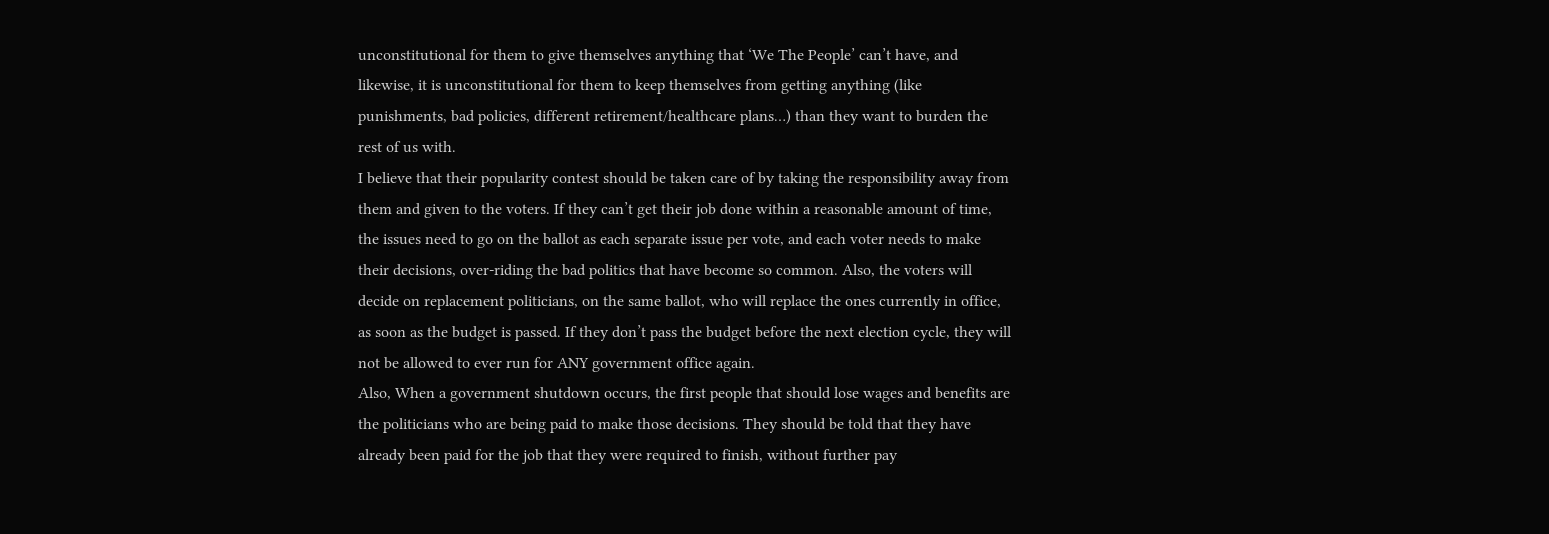unconstitutional for them to give themselves anything that ‘We The People’ can’t have, and likewise, it is unconstitutional for them to keep themselves from getting anything (like punishments, bad policies, different retirement/healthcare plans…) than they want to burden the rest of us with.
I believe that their popularity contest should be taken care of by taking the responsibility away from them and given to the voters. If they can’t get their job done within a reasonable amount of time, the issues need to go on the ballot as each separate issue per vote, and each voter needs to make their decisions, over-riding the bad politics that have become so common. Also, the voters will decide on replacement politicians, on the same ballot, who will replace the ones currently in office, as soon as the budget is passed. If they don’t pass the budget before the next election cycle, they will not be allowed to ever run for ANY government office again.
Also, When a government shutdown occurs, the first people that should lose wages and benefits are the politicians who are being paid to make those decisions. They should be told that they have already been paid for the job that they were required to finish, without further pay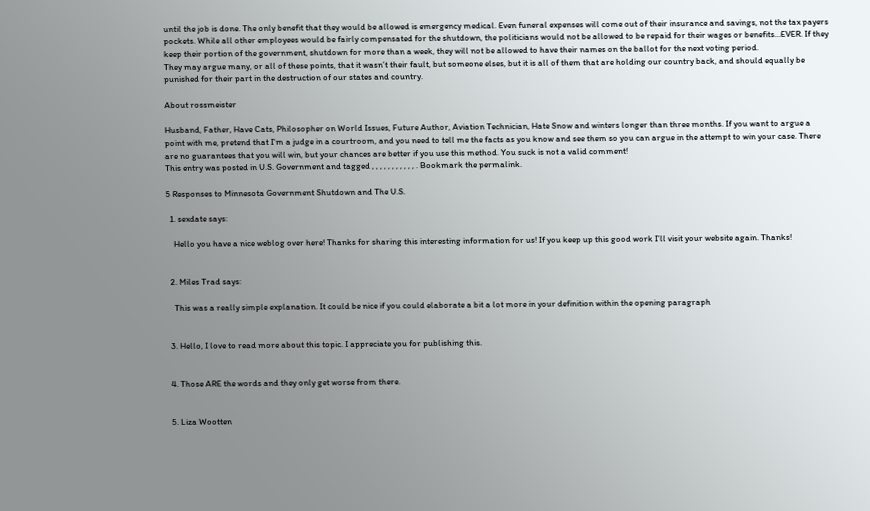until the job is done. The only benefit that they would be allowed is emergency medical. Even funeral expenses will come out of their insurance and savings, not the tax payers pockets. While all other employees would be fairly compensated for the shutdown, the politicians would not be allowed to be repaid for their wages or benefits…EVER. If they keep their portion of the government, shutdown for more than a week, they will not be allowed to have their names on the ballot for the next voting period.
They may argue many, or all of these points, that it wasn’t their fault, but someone elses, but it is all of them that are holding our country back, and should equally be punished for their part in the destruction of our states and country.

About rossmeister

Husband, Father, Have Cats, Philosopher on World Issues, Future Author, Aviation Technician, Hate Snow and winters longer than three months. If you want to argue a point with me, pretend that I'm a judge in a courtroom, and you need to tell me the facts as you know and see them so you can argue in the attempt to win your case. There are no guarantees that you will win, but your chances are better if you use this method. You suck is not a valid comment!
This entry was posted in U.S. Government and tagged , , , , , , , , , , , . Bookmark the permalink.

5 Responses to Minnesota Government Shutdown and The U.S.

  1. sexdate says:

    Hello you have a nice weblog over here! Thanks for sharing this interesting information for us! If you keep up this good work I’ll visit your website again. Thanks!


  2. Miles Trad says:

    This was a really simple explanation. It could be nice if you could elaborate a bit a lot more in your definition within the opening paragraph


  3. Hello, I love to read more about this topic. I appreciate you for publishing this.


  4. Those ARE the words and they only get worse from there.


  5. Liza Wootten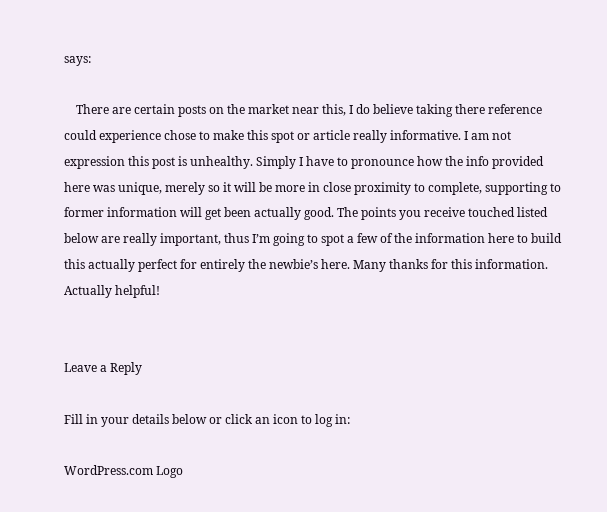says:

    There are certain posts on the market near this, I do believe taking there reference could experience chose to make this spot or article really informative. I am not expression this post is unhealthy. Simply I have to pronounce how the info provided here was unique, merely so it will be more in close proximity to complete, supporting to former information will get been actually good. The points you receive touched listed below are really important, thus I’m going to spot a few of the information here to build this actually perfect for entirely the newbie’s here. Many thanks for this information. Actually helpful!


Leave a Reply

Fill in your details below or click an icon to log in:

WordPress.com Logo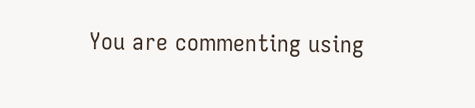You are commenting using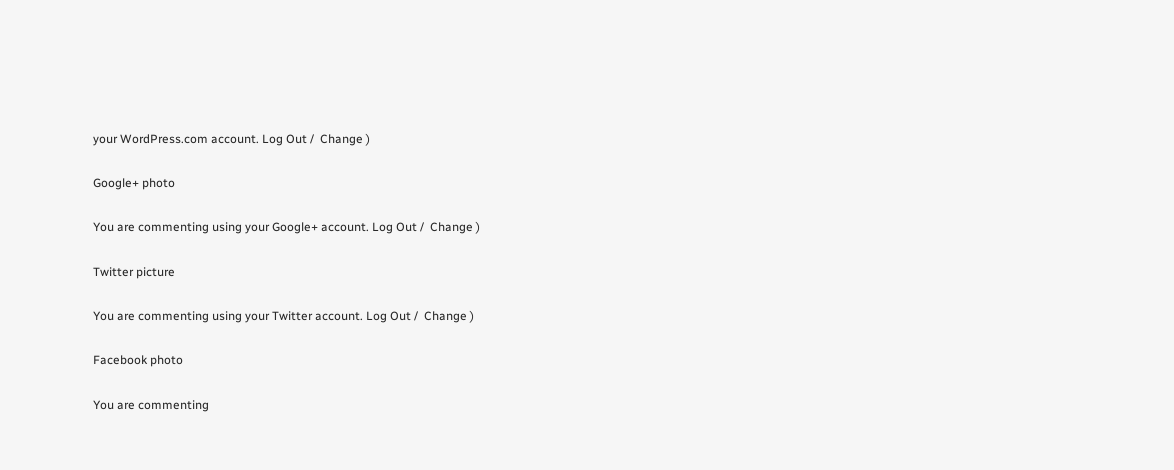your WordPress.com account. Log Out /  Change )

Google+ photo

You are commenting using your Google+ account. Log Out /  Change )

Twitter picture

You are commenting using your Twitter account. Log Out /  Change )

Facebook photo

You are commenting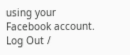using your Facebook account. Log Out /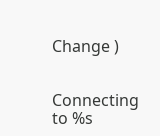Change )


Connecting to %s